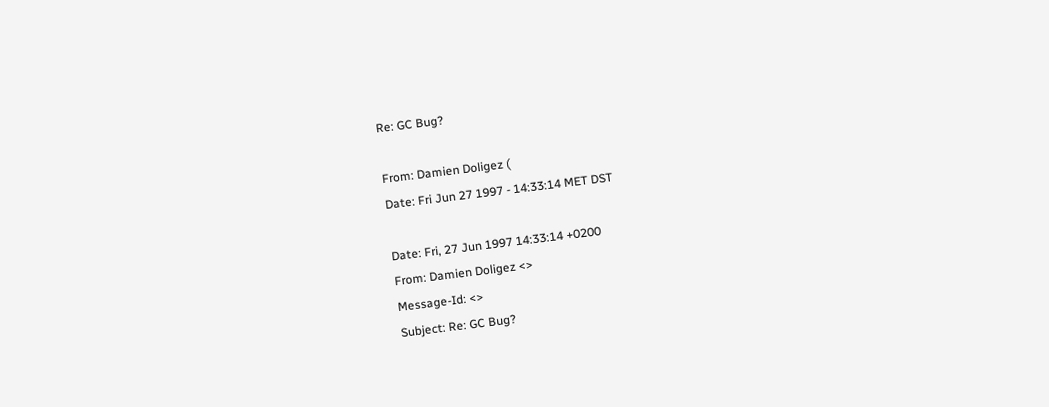Re: GC Bug?

From: Damien Doligez (
Date: Fri Jun 27 1997 - 14:33:14 MET DST

Date: Fri, 27 Jun 1997 14:33:14 +0200
From: Damien Doligez <>
Message-Id: <>
Subject: Re: GC Bug?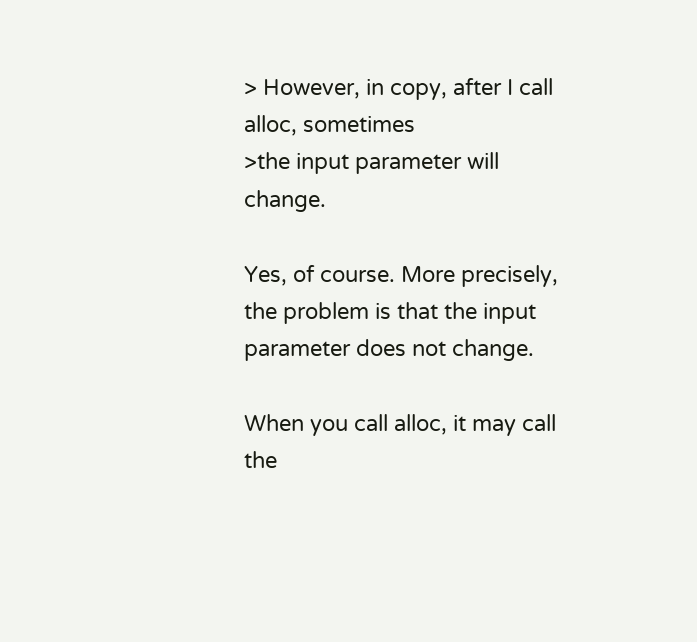> However, in copy, after I call alloc, sometimes
>the input parameter will change.

Yes, of course. More precisely, the problem is that the input
parameter does not change.

When you call alloc, it may call the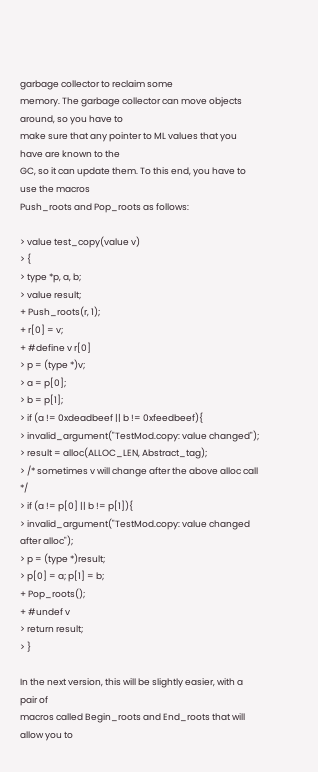garbage collector to reclaim some
memory. The garbage collector can move objects around, so you have to
make sure that any pointer to ML values that you have are known to the
GC, so it can update them. To this end, you have to use the macros
Push_roots and Pop_roots as follows:

> value test_copy(value v)
> {
> type *p, a, b;
> value result;
+ Push_roots(r, 1);
+ r[0] = v;
+ #define v r[0]
> p = (type *)v;
> a = p[0];
> b = p[1];
> if (a != 0xdeadbeef || b != 0xfeedbeef){
> invalid_argument("TestMod.copy: value changed");
> result = alloc(ALLOC_LEN, Abstract_tag);
> /* sometimes v will change after the above alloc call */
> if (a != p[0] || b != p[1]){
> invalid_argument("TestMod.copy: value changed after alloc");
> p = (type *)result;
> p[0] = a; p[1] = b;
+ Pop_roots();
+ #undef v
> return result;
> }

In the next version, this will be slightly easier, with a pair of
macros called Begin_roots and End_roots that will allow you to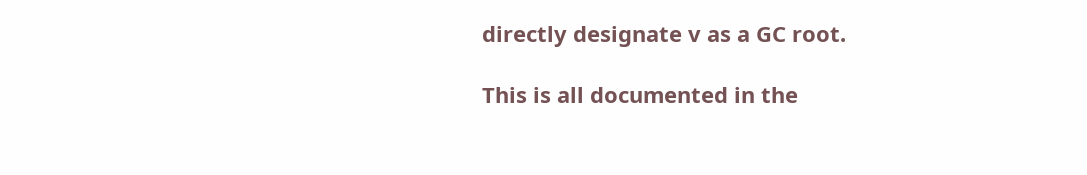directly designate v as a GC root.

This is all documented in the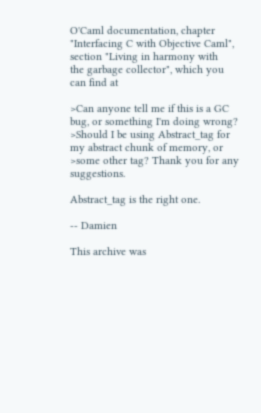O'Caml documentation, chapter
"Interfacing C with Objective Caml", section "Living in harmony with
the garbage collector", which you can find at

>Can anyone tell me if this is a GC bug, or something I'm doing wrong?
>Should I be using Abstract_tag for my abstract chunk of memory, or
>some other tag? Thank you for any suggestions.

Abstract_tag is the right one.

-- Damien

This archive was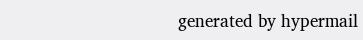generated by hypermail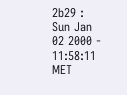2b29 : Sun Jan 02 2000 - 11:58:11 MET